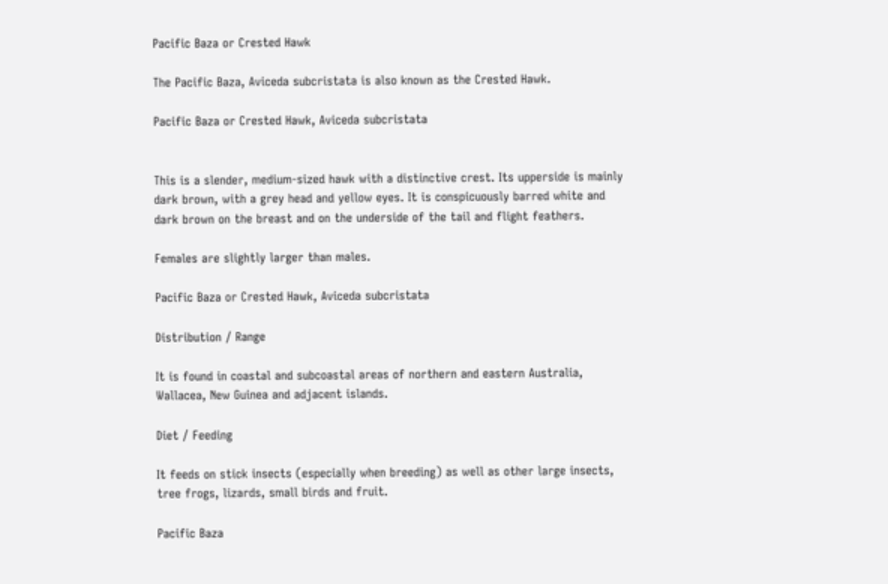Pacific Baza or Crested Hawk

The Pacific Baza, Aviceda subcristata is also known as the Crested Hawk.

Pacific Baza or Crested Hawk, Aviceda subcristata


This is a slender, medium-sized hawk with a distinctive crest. Its upperside is mainly dark brown, with a grey head and yellow eyes. It is conspicuously barred white and dark brown on the breast and on the underside of the tail and flight feathers.

Females are slightly larger than males.

Pacific Baza or Crested Hawk, Aviceda subcristata

Distribution / Range

It is found in coastal and subcoastal areas of northern and eastern Australia, Wallacea, New Guinea and adjacent islands.

Diet / Feeding

It feeds on stick insects (especially when breeding) as well as other large insects, tree frogs, lizards, small birds and fruit.

Pacific Baza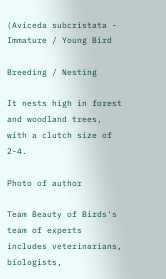(Aviceda subcristata - Immature / Young Bird

Breeding / Nesting

It nests high in forest and woodland trees, with a clutch size of 2-4.

Photo of author

Team Beauty of Birds's team of experts includes veterinarians, biologists,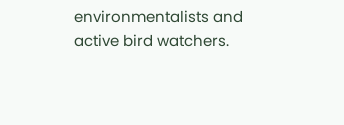environmentalists and active bird watchers.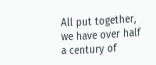All put together, we have over half a century of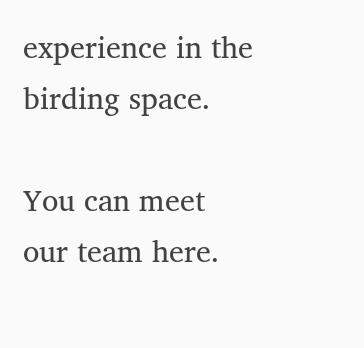experience in the birding space.

You can meet our team here.